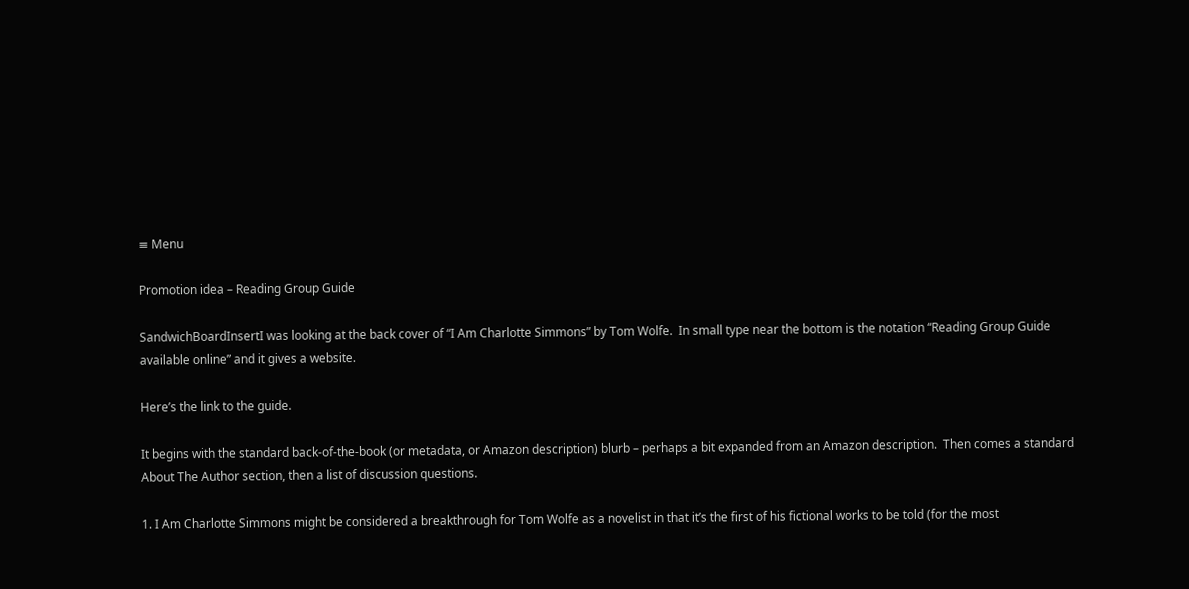≡ Menu

Promotion idea – Reading Group Guide

SandwichBoardInsertI was looking at the back cover of “I Am Charlotte Simmons” by Tom Wolfe.  In small type near the bottom is the notation “Reading Group Guide available online” and it gives a website.

Here’s the link to the guide.

It begins with the standard back-of-the-book (or metadata, or Amazon description) blurb – perhaps a bit expanded from an Amazon description.  Then comes a standard About The Author section, then a list of discussion questions.

1. I Am Charlotte Simmons might be considered a breakthrough for Tom Wolfe as a novelist in that it’s the first of his fictional works to be told (for the most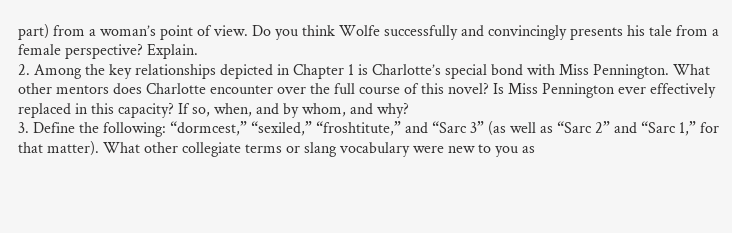part) from a woman’s point of view. Do you think Wolfe successfully and convincingly presents his tale from a female perspective? Explain.
2. Among the key relationships depicted in Chapter 1 is Charlotte’s special bond with Miss Pennington. What other mentors does Charlotte encounter over the full course of this novel? Is Miss Pennington ever effectively replaced in this capacity? If so, when, and by whom, and why?
3. Define the following: “dormcest,” “sexiled,” “froshtitute,” and “Sarc 3” (as well as “Sarc 2” and “Sarc 1,” for that matter). What other collegiate terms or slang vocabulary were new to you as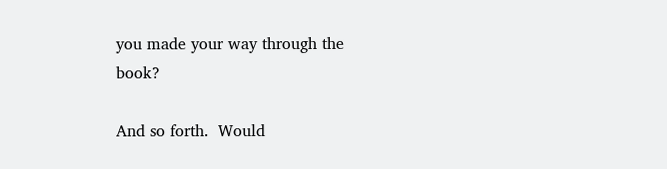you made your way through the book?

And so forth.  Would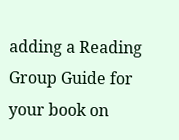adding a Reading Group Guide for your book on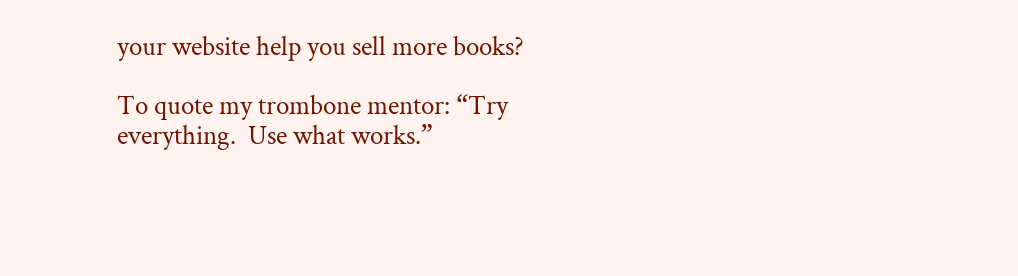your website help you sell more books?

To quote my trombone mentor: “Try everything.  Use what works.”